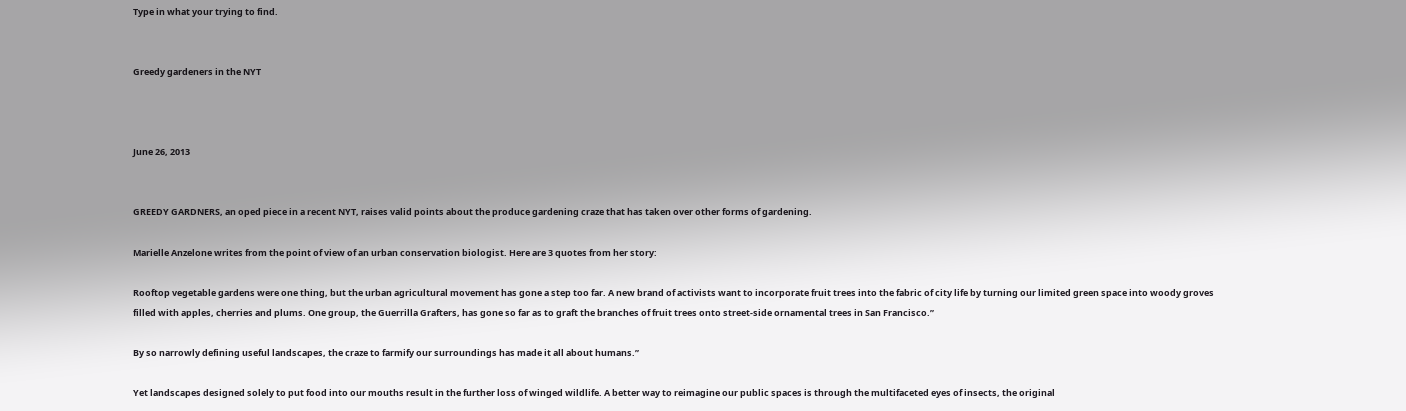Type in what your trying to find.


Greedy gardeners in the NYT



June 26, 2013


GREEDY GARDNERS, an oped piece in a recent NYT, raises valid points about the produce gardening craze that has taken over other forms of gardening.

Marielle Anzelone writes from the point of view of an urban conservation biologist. Here are 3 quotes from her story:

Rooftop vegetable gardens were one thing, but the urban agricultural movement has gone a step too far. A new brand of activists want to incorporate fruit trees into the fabric of city life by turning our limited green space into woody groves filled with apples, cherries and plums. One group, the Guerrilla Grafters, has gone so far as to graft the branches of fruit trees onto street-side ornamental trees in San Francisco.”

By so narrowly defining useful landscapes, the craze to farmify our surroundings has made it all about humans.”

Yet landscapes designed solely to put food into our mouths result in the further loss of winged wildlife. A better way to reimagine our public spaces is through the multifaceted eyes of insects, the original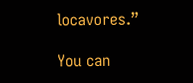locavores.”

You can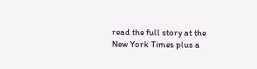read the full story at the New York Times plus a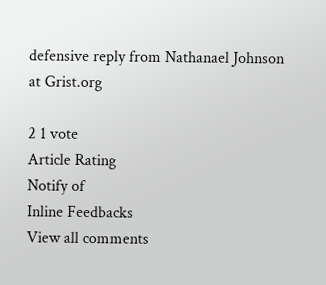defensive reply from Nathanael Johnson at Grist.org

2 1 vote
Article Rating
Notify of
Inline Feedbacks
View all comments